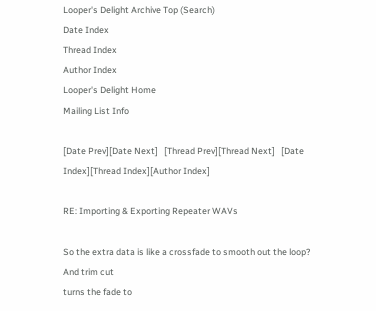Looper's Delight Archive Top (Search)
Date Index
Thread Index
Author Index
Looper's Delight Home
Mailing List Info

[Date Prev][Date Next]   [Thread Prev][Thread Next]   [Date Index][Thread Index][Author Index]

RE: Importing & Exporting Repeater WAVs

So the extra data is like a crossfade to smooth out the loop?  And trim cut
turns the fade to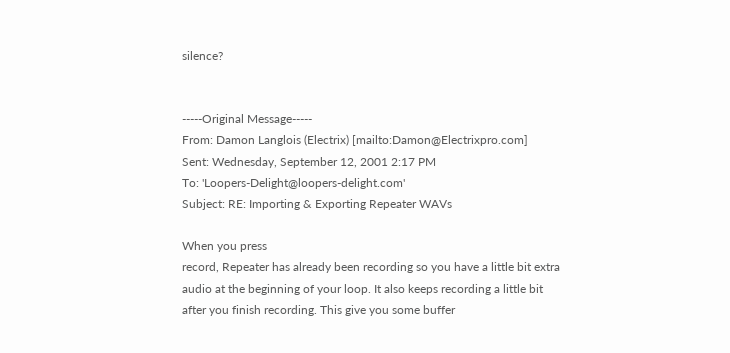silence?


-----Original Message-----
From: Damon Langlois (Electrix) [mailto:Damon@Electrixpro.com]
Sent: Wednesday, September 12, 2001 2:17 PM
To: 'Loopers-Delight@loopers-delight.com'
Subject: RE: Importing & Exporting Repeater WAVs

When you press
record, Repeater has already been recording so you have a little bit extra
audio at the beginning of your loop. It also keeps recording a little bit
after you finish recording. This give you some buffer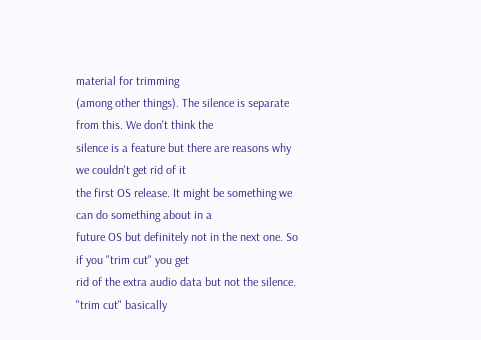material for trimming
(among other things). The silence is separate from this. We don't think the
silence is a feature but there are reasons why we couldn't get rid of it
the first OS release. It might be something we can do something about in a
future OS but definitely not in the next one. So if you "trim cut" you get
rid of the extra audio data but not the silence. "trim cut" basically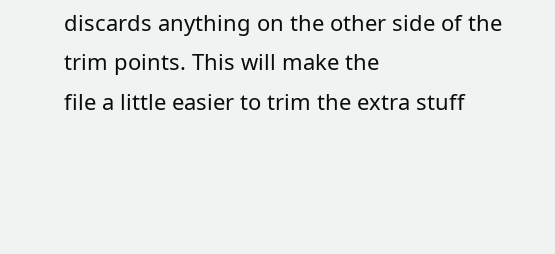discards anything on the other side of the trim points. This will make the
file a little easier to trim the extra stuff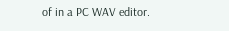of in a PC WAV editor.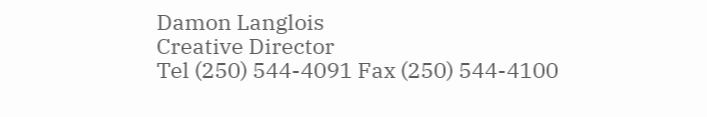Damon Langlois
Creative Director
Tel (250) 544-4091 Fax (250) 544-4100